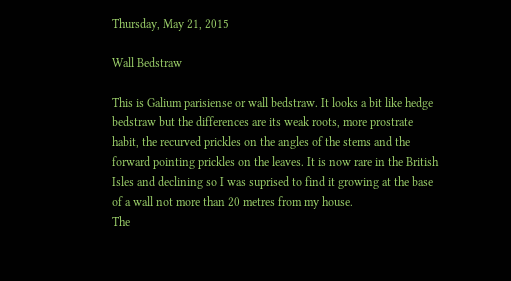Thursday, May 21, 2015

Wall Bedstraw

This is Galium parisiense or wall bedstraw. It looks a bit like hedge bedstraw but the differences are its weak roots, more prostrate habit, the recurved prickles on the angles of the stems and the forward pointing prickles on the leaves. It is now rare in the British Isles and declining so I was suprised to find it growing at the base of a wall not more than 20 metres from my house.
The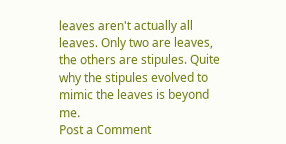leaves aren't actually all leaves. Only two are leaves, the others are stipules. Quite why the stipules evolved to mimic the leaves is beyond me.
Post a Comment